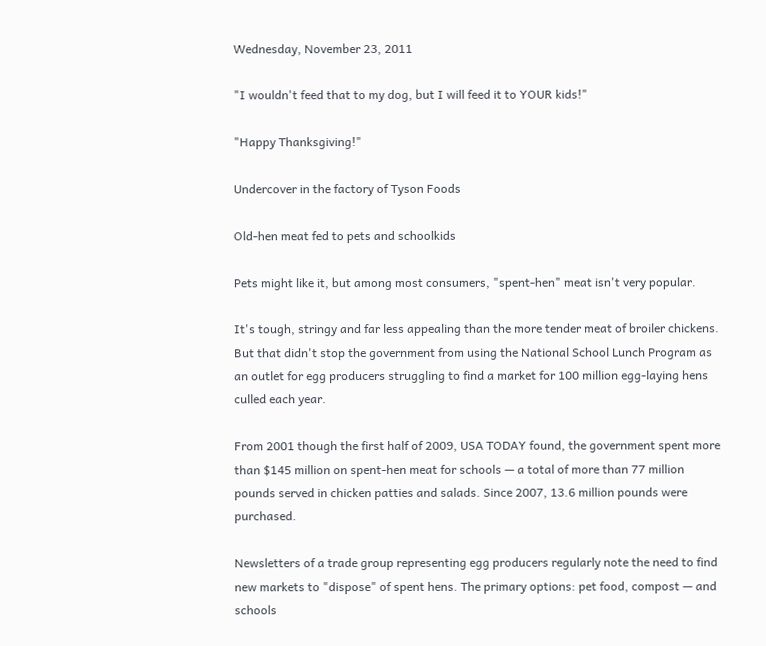Wednesday, November 23, 2011

"I wouldn't feed that to my dog, but I will feed it to YOUR kids!"

"Happy Thanksgiving!"

Undercover in the factory of Tyson Foods

Old-hen meat fed to pets and schoolkids

Pets might like it, but among most consumers, "spent-hen" meat isn't very popular.

It's tough, stringy and far less appealing than the more tender meat of broiler chickens. But that didn't stop the government from using the National School Lunch Program as an outlet for egg producers struggling to find a market for 100 million egg-laying hens culled each year.

From 2001 though the first half of 2009, USA TODAY found, the government spent more than $145 million on spent-hen meat for schools — a total of more than 77 million pounds served in chicken patties and salads. Since 2007, 13.6 million pounds were purchased.

Newsletters of a trade group representing egg producers regularly note the need to find new markets to "dispose" of spent hens. The primary options: pet food, compost — and schools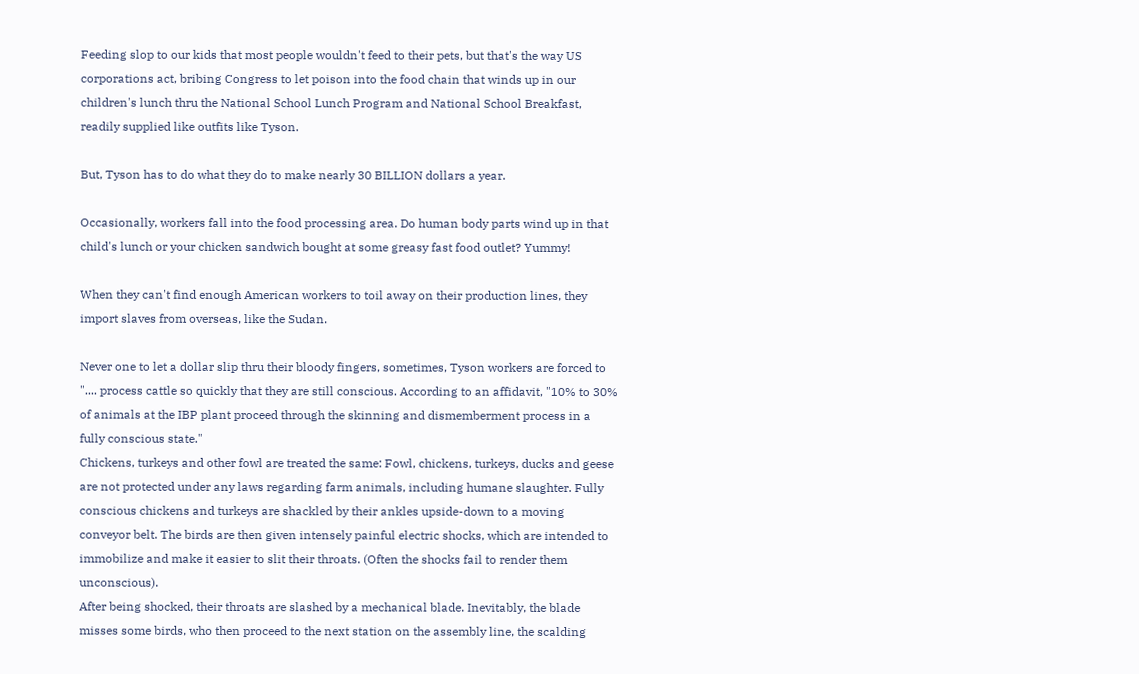Feeding slop to our kids that most people wouldn't feed to their pets, but that's the way US corporations act, bribing Congress to let poison into the food chain that winds up in our children's lunch thru the National School Lunch Program and National School Breakfast, readily supplied like outfits like Tyson.

But, Tyson has to do what they do to make nearly 30 BILLION dollars a year.

Occasionally, workers fall into the food processing area. Do human body parts wind up in that child's lunch or your chicken sandwich bought at some greasy fast food outlet? Yummy!

When they can't find enough American workers to toil away on their production lines, they import slaves from overseas, like the Sudan.

Never one to let a dollar slip thru their bloody fingers, sometimes, Tyson workers are forced to ".... process cattle so quickly that they are still conscious. According to an affidavit, "10% to 30% of animals at the IBP plant proceed through the skinning and dismemberment process in a fully conscious state."
Chickens, turkeys and other fowl are treated the same: Fowl, chickens, turkeys, ducks and geese are not protected under any laws regarding farm animals, including humane slaughter. Fully conscious chickens and turkeys are shackled by their ankles upside-down to a moving conveyor belt. The birds are then given intensely painful electric shocks, which are intended to immobilize and make it easier to slit their throats. (Often the shocks fail to render them unconscious).
After being shocked, their throats are slashed by a mechanical blade. Inevitably, the blade misses some birds, who then proceed to the next station on the assembly line, the scalding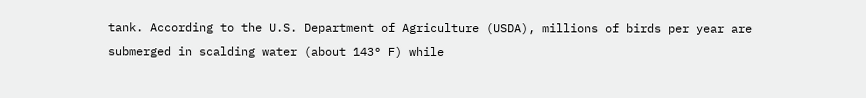tank. According to the U.S. Department of Agriculture (USDA), millions of birds per year are submerged in scalding water (about 143° F) while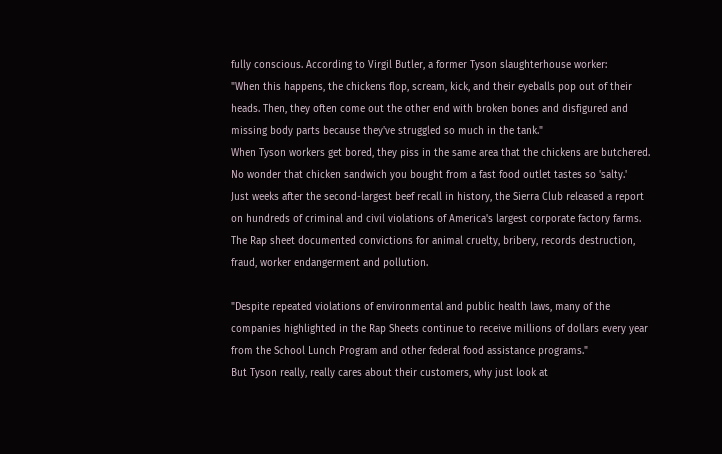fully conscious. According to Virgil Butler, a former Tyson slaughterhouse worker:
"When this happens, the chickens flop, scream, kick, and their eyeballs pop out of their heads. Then, they often come out the other end with broken bones and disfigured and missing body parts because they've struggled so much in the tank."
When Tyson workers get bored, they piss in the same area that the chickens are butchered. No wonder that chicken sandwich you bought from a fast food outlet tastes so 'salty.'
Just weeks after the second-largest beef recall in history, the Sierra Club released a report on hundreds of criminal and civil violations of America's largest corporate factory farms. The Rap sheet documented convictions for animal cruelty, bribery, records destruction, fraud, worker endangerment and pollution.

"Despite repeated violations of environmental and public health laws, many of the companies highlighted in the Rap Sheets continue to receive millions of dollars every year from the School Lunch Program and other federal food assistance programs."
But Tyson really, really cares about their customers, why just look at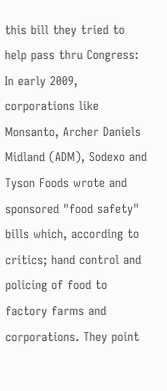this bill they tried to help pass thru Congress:
In early 2009, corporations like Monsanto, Archer Daniels Midland (ADM), Sodexo and Tyson Foods wrote and sponsored "food safety" bills which, according to critics; hand control and policing of food to factory farms and corporations. They point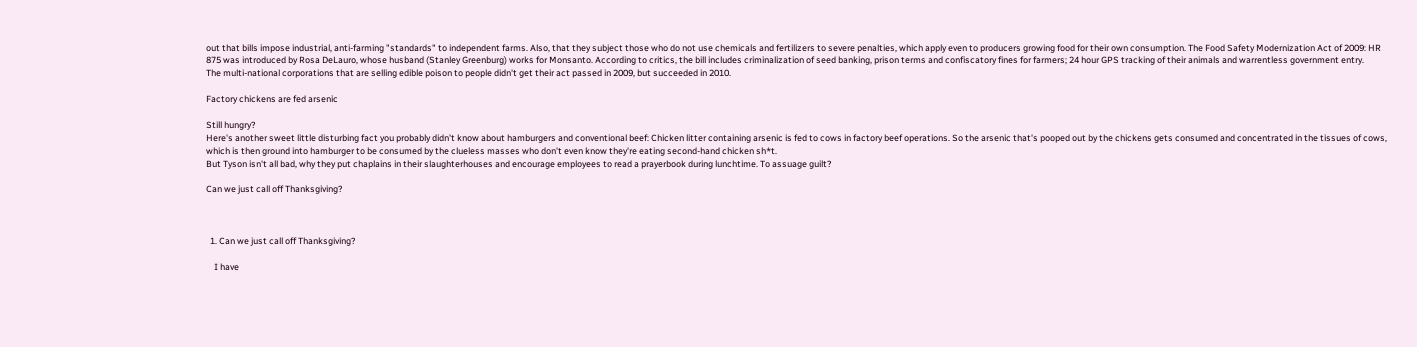out that bills impose industrial, anti-farming "standards" to independent farms. Also, that they subject those who do not use chemicals and fertilizers to severe penalties, which apply even to producers growing food for their own consumption. The Food Safety Modernization Act of 2009: HR 875 was introduced by Rosa DeLauro, whose husband (Stanley Greenburg) works for Monsanto. According to critics, the bill includes criminalization of seed banking, prison terms and confiscatory fines for farmers; 24 hour GPS tracking of their animals and warrentless government entry.
The multi-national corporations that are selling edible poison to people didn't get their act passed in 2009, but succeeded in 2010.

Factory chickens are fed arsenic

Still hungry?
Here's another sweet little disturbing fact you probably didn't know about hamburgers and conventional beef: Chicken litter containing arsenic is fed to cows in factory beef operations. So the arsenic that's pooped out by the chickens gets consumed and concentrated in the tissues of cows, which is then ground into hamburger to be consumed by the clueless masses who don't even know they're eating second-hand chicken sh*t.
But Tyson isn't all bad, why they put chaplains in their slaughterhouses and encourage employees to read a prayerbook during lunchtime. To assuage guilt?

Can we just call off Thanksgiving?



  1. Can we just call off Thanksgiving?

    I have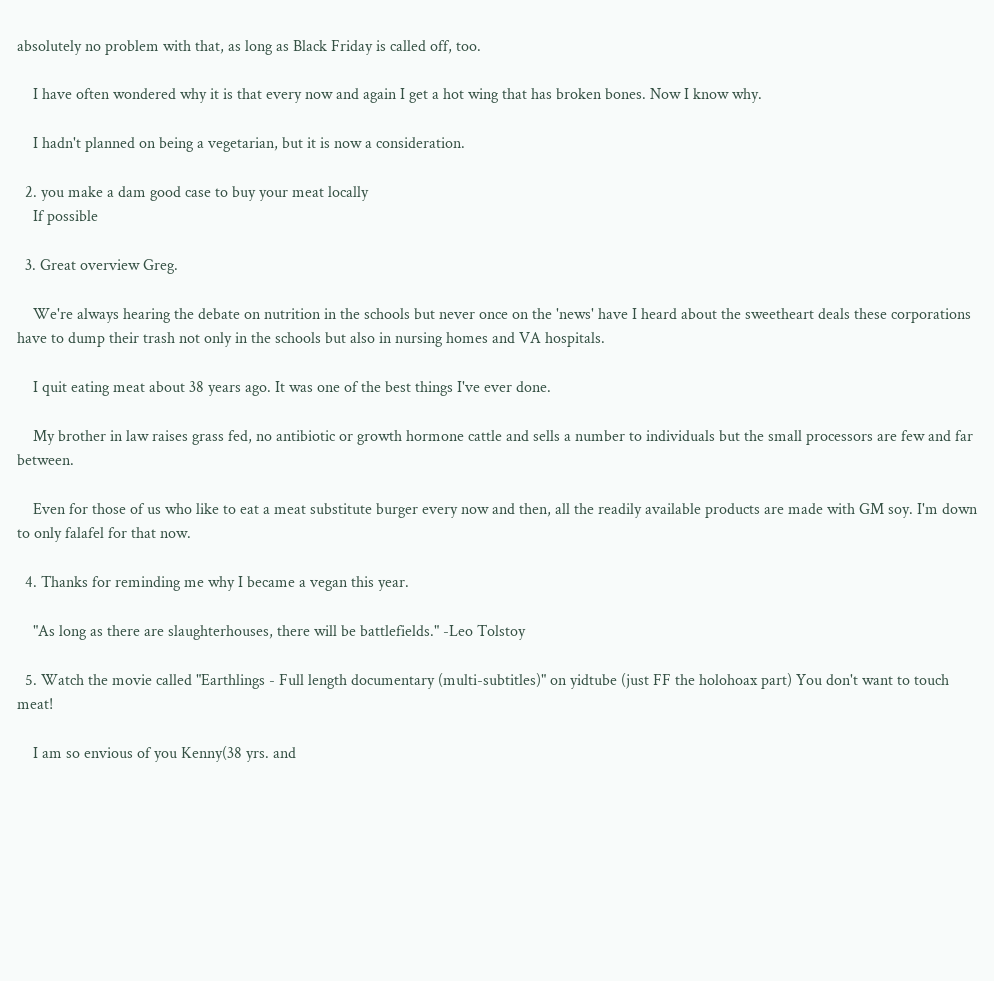absolutely no problem with that, as long as Black Friday is called off, too.

    I have often wondered why it is that every now and again I get a hot wing that has broken bones. Now I know why.

    I hadn't planned on being a vegetarian, but it is now a consideration.

  2. you make a dam good case to buy your meat locally
    If possible

  3. Great overview Greg.

    We're always hearing the debate on nutrition in the schools but never once on the 'news' have I heard about the sweetheart deals these corporations have to dump their trash not only in the schools but also in nursing homes and VA hospitals.

    I quit eating meat about 38 years ago. It was one of the best things I've ever done.

    My brother in law raises grass fed, no antibiotic or growth hormone cattle and sells a number to individuals but the small processors are few and far between.

    Even for those of us who like to eat a meat substitute burger every now and then, all the readily available products are made with GM soy. I'm down to only falafel for that now.

  4. Thanks for reminding me why I became a vegan this year.

    "As long as there are slaughterhouses, there will be battlefields." -Leo Tolstoy

  5. Watch the movie called "Earthlings - Full length documentary (multi-subtitles)" on yidtube (just FF the holohoax part) You don't want to touch meat!

    I am so envious of you Kenny(38 yrs. and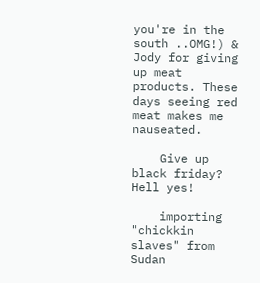you're in the south ..OMG!) & Jody for giving up meat products. These days seeing red meat makes me nauseated.

    Give up black friday? Hell yes!

    importing "chickkin slaves" from Sudan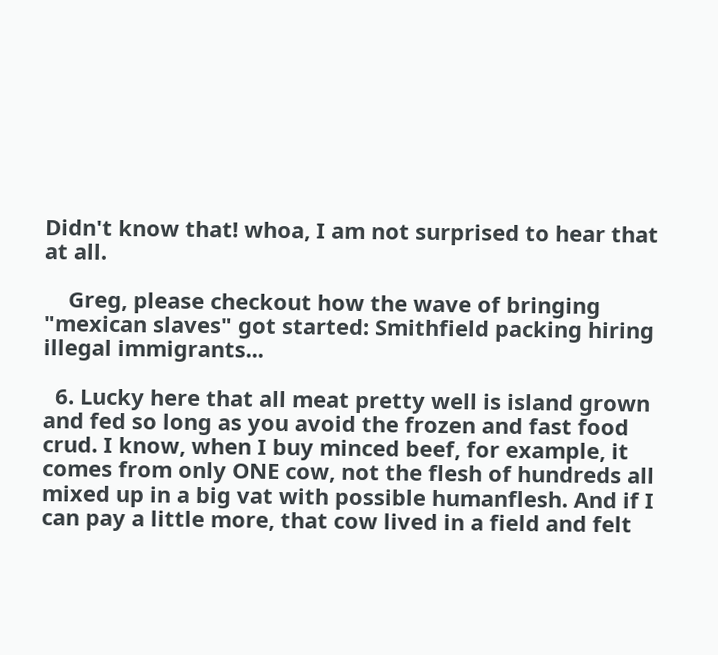Didn't know that! whoa, I am not surprised to hear that at all.

    Greg, please checkout how the wave of bringing "mexican slaves" got started: Smithfield packing hiring illegal immigrants...

  6. Lucky here that all meat pretty well is island grown and fed so long as you avoid the frozen and fast food crud. I know, when I buy minced beef, for example, it comes from only ONE cow, not the flesh of hundreds all mixed up in a big vat with possible humanflesh. And if I can pay a little more, that cow lived in a field and felt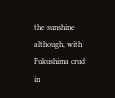the sunshine although, with Fukushima crud in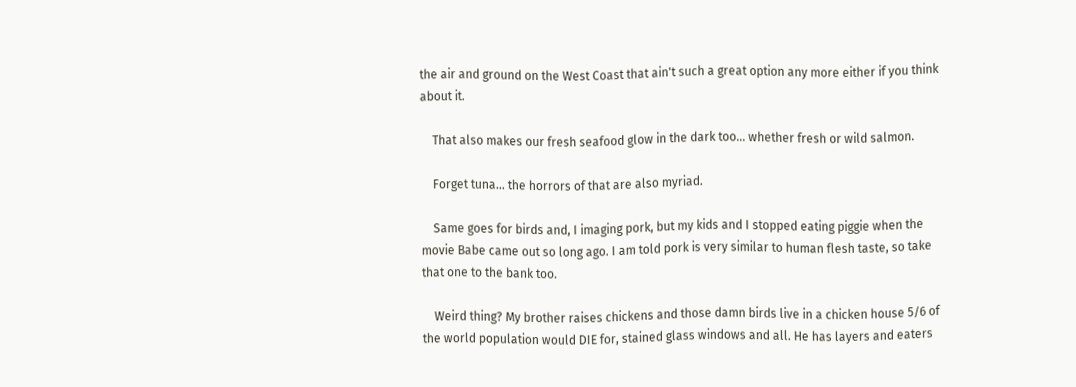the air and ground on the West Coast that ain't such a great option any more either if you think about it.

    That also makes our fresh seafood glow in the dark too... whether fresh or wild salmon.

    Forget tuna... the horrors of that are also myriad.

    Same goes for birds and, I imaging pork, but my kids and I stopped eating piggie when the movie Babe came out so long ago. I am told pork is very similar to human flesh taste, so take that one to the bank too.

    Weird thing? My brother raises chickens and those damn birds live in a chicken house 5/6 of the world population would DIE for, stained glass windows and all. He has layers and eaters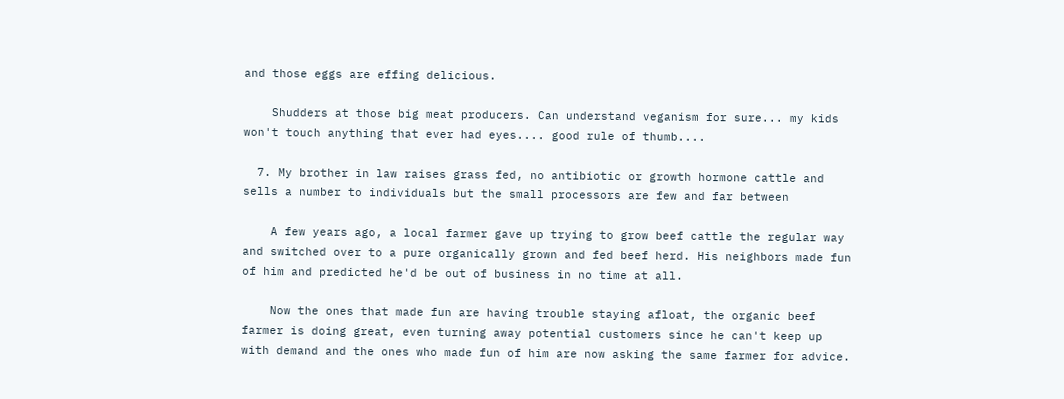and those eggs are effing delicious.

    Shudders at those big meat producers. Can understand veganism for sure... my kids won't touch anything that ever had eyes.... good rule of thumb....

  7. My brother in law raises grass fed, no antibiotic or growth hormone cattle and sells a number to individuals but the small processors are few and far between

    A few years ago, a local farmer gave up trying to grow beef cattle the regular way and switched over to a pure organically grown and fed beef herd. His neighbors made fun of him and predicted he'd be out of business in no time at all.

    Now the ones that made fun are having trouble staying afloat, the organic beef farmer is doing great, even turning away potential customers since he can't keep up with demand and the ones who made fun of him are now asking the same farmer for advice.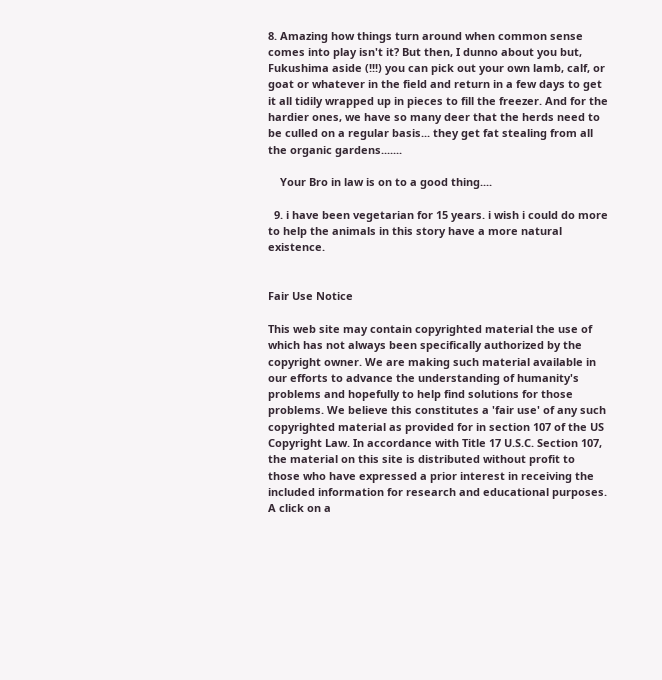8. Amazing how things turn around when common sense comes into play isn't it? But then, I dunno about you but, Fukushima aside (!!!) you can pick out your own lamb, calf, or goat or whatever in the field and return in a few days to get it all tidily wrapped up in pieces to fill the freezer. And for the hardier ones, we have so many deer that the herds need to be culled on a regular basis... they get fat stealing from all the organic gardens.......

    Your Bro in law is on to a good thing....

  9. i have been vegetarian for 15 years. i wish i could do more to help the animals in this story have a more natural existence.


Fair Use Notice

This web site may contain copyrighted material the use of which has not always been specifically authorized by the copyright owner. We are making such material available in our efforts to advance the understanding of humanity's problems and hopefully to help find solutions for those problems. We believe this constitutes a 'fair use' of any such copyrighted material as provided for in section 107 of the US Copyright Law. In accordance with Title 17 U.S.C. Section 107, the material on this site is distributed without profit to those who have expressed a prior interest in receiving the included information for research and educational purposes. A click on a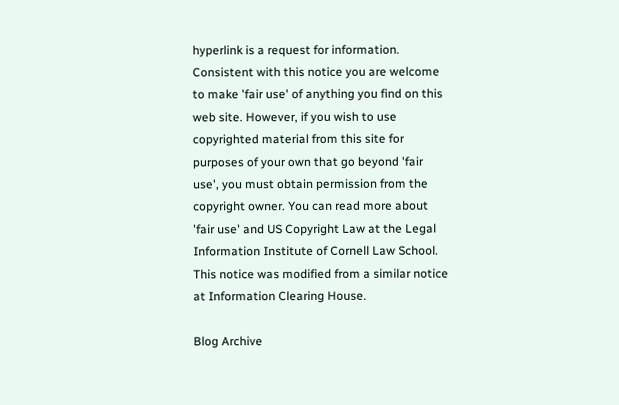hyperlink is a request for information. Consistent with this notice you are welcome to make 'fair use' of anything you find on this web site. However, if you wish to use copyrighted material from this site for purposes of your own that go beyond 'fair use', you must obtain permission from the copyright owner. You can read more about 'fair use' and US Copyright Law at the Legal Information Institute of Cornell Law School. This notice was modified from a similar notice at Information Clearing House.

Blog Archive